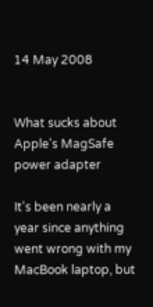14 May 2008


What sucks about Apple's MagSafe power adapter

It's been nearly a year since anything went wrong with my MacBook laptop, but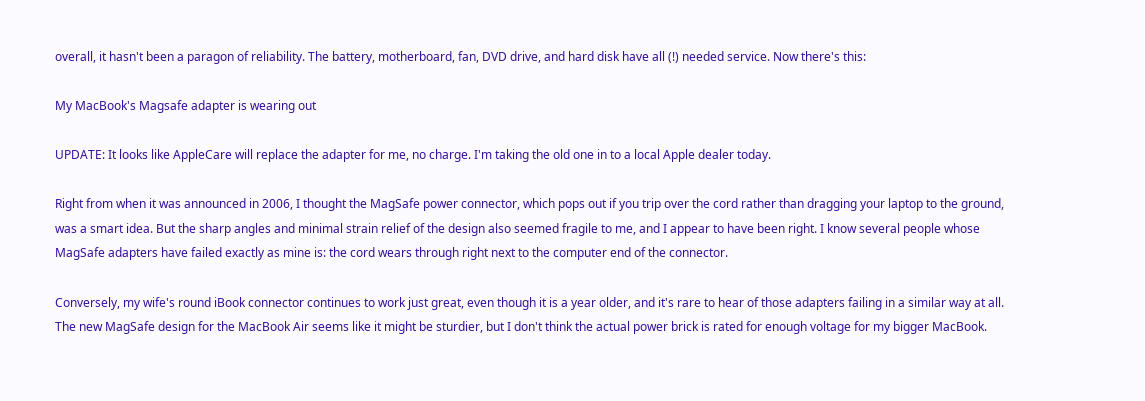overall, it hasn't been a paragon of reliability. The battery, motherboard, fan, DVD drive, and hard disk have all (!) needed service. Now there's this:

My MacBook's Magsafe adapter is wearing out

UPDATE: It looks like AppleCare will replace the adapter for me, no charge. I'm taking the old one in to a local Apple dealer today.

Right from when it was announced in 2006, I thought the MagSafe power connector, which pops out if you trip over the cord rather than dragging your laptop to the ground, was a smart idea. But the sharp angles and minimal strain relief of the design also seemed fragile to me, and I appear to have been right. I know several people whose MagSafe adapters have failed exactly as mine is: the cord wears through right next to the computer end of the connector.

Conversely, my wife's round iBook connector continues to work just great, even though it is a year older, and it's rare to hear of those adapters failing in a similar way at all. The new MagSafe design for the MacBook Air seems like it might be sturdier, but I don't think the actual power brick is rated for enough voltage for my bigger MacBook.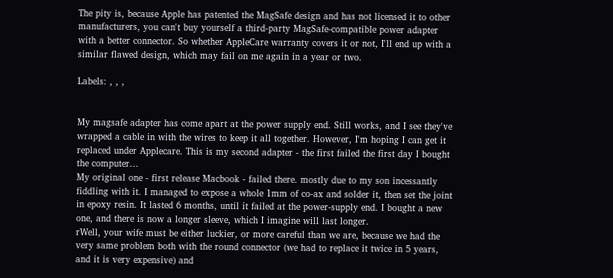The pity is, because Apple has patented the MagSafe design and has not licensed it to other manufacturers, you can't buy yourself a third-party MagSafe-compatible power adapter with a better connector. So whether AppleCare warranty covers it or not, I'll end up with a similar flawed design, which may fail on me again in a year or two.

Labels: , , ,


My magsafe adapter has come apart at the power supply end. Still works, and I see they've wrapped a cable in with the wires to keep it all together. However, I'm hoping I can get it replaced under Applecare. This is my second adapter - the first failed the first day I bought the computer...
My original one - first release Macbook - failed there. mostly due to my son incessantly fiddling with it. I managed to expose a whole 1mm of co-ax and solder it, then set the joint in epoxy resin. It lasted 6 months, until it failed at the power-supply end. I bought a new one, and there is now a longer sleeve, which I imagine will last longer.
rWell, your wife must be either luckier, or more careful than we are, because we had the very same problem both with the round connector (we had to replace it twice in 5 years, and it is very expensive) and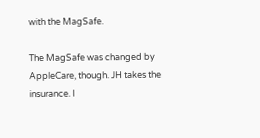with the MagSafe.

The MagSafe was changed by AppleCare, though. JH takes the insurance. I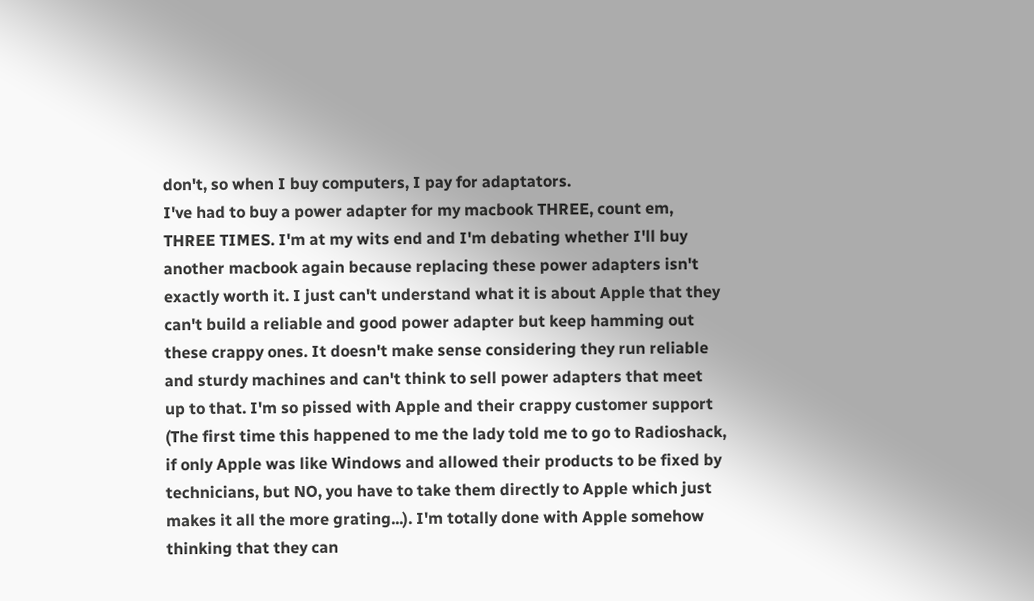don't, so when I buy computers, I pay for adaptators.
I've had to buy a power adapter for my macbook THREE, count em, THREE TIMES. I'm at my wits end and I'm debating whether I'll buy another macbook again because replacing these power adapters isn't exactly worth it. I just can't understand what it is about Apple that they can't build a reliable and good power adapter but keep hamming out these crappy ones. It doesn't make sense considering they run reliable and sturdy machines and can't think to sell power adapters that meet up to that. I'm so pissed with Apple and their crappy customer support (The first time this happened to me the lady told me to go to Radioshack, if only Apple was like Windows and allowed their products to be fixed by technicians, but NO, you have to take them directly to Apple which just makes it all the more grating...). I'm totally done with Apple somehow thinking that they can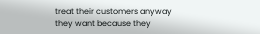treat their customers anyway they want because they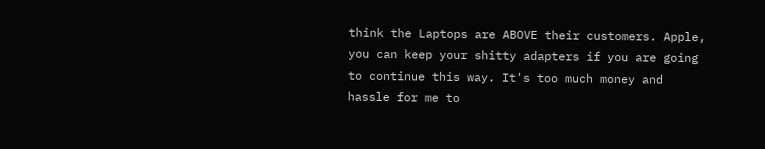think the Laptops are ABOVE their customers. Apple, you can keep your shitty adapters if you are going to continue this way. It's too much money and hassle for me to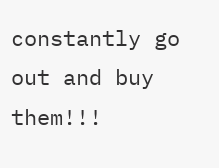constantly go out and buy them!!!